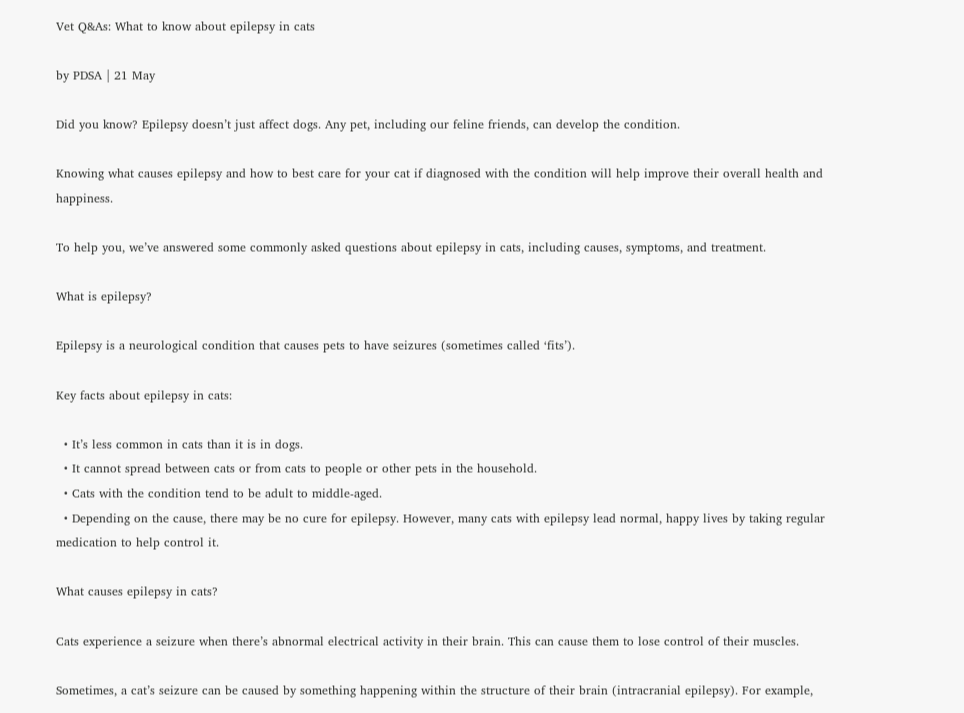Vet Q&As: What to know about epilepsy in cats

by PDSA | 21 May

Did you know? Epilepsy doesn’t just affect dogs. Any pet, including our feline friends, can develop the condition.

Knowing what causes epilepsy and how to best care for your cat if diagnosed with the condition will help improve their overall health and happiness.

To help you, we’ve answered some commonly asked questions about epilepsy in cats, including causes, symptoms, and treatment.

What is epilepsy?

Epilepsy is a neurological condition that causes pets to have seizures (sometimes called ‘fits’).

Key facts about epilepsy in cats:

  • It’s less common in cats than it is in dogs.
  • It cannot spread between cats or from cats to people or other pets in the household.
  • Cats with the condition tend to be adult to middle-aged.
  • Depending on the cause, there may be no cure for epilepsy. However, many cats with epilepsy lead normal, happy lives by taking regular medication to help control it.

What causes epilepsy in cats?

Cats experience a seizure when there’s abnormal electrical activity in their brain. This can cause them to lose control of their muscles.

Sometimes, a cat’s seizure can be caused by something happening within the structure of their brain (intracranial epilepsy). For example,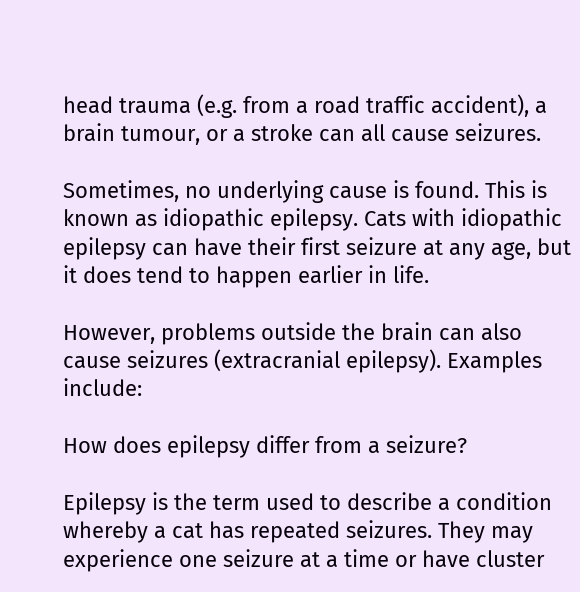head trauma (e.g. from a road traffic accident), a brain tumour, or a stroke can all cause seizures.

Sometimes, no underlying cause is found. This is known as idiopathic epilepsy. Cats with idiopathic epilepsy can have their first seizure at any age, but it does tend to happen earlier in life.

However, problems outside the brain can also cause seizures (extracranial epilepsy). Examples include:

How does epilepsy differ from a seizure?

Epilepsy is the term used to describe a condition whereby a cat has repeated seizures. They may experience one seizure at a time or have cluster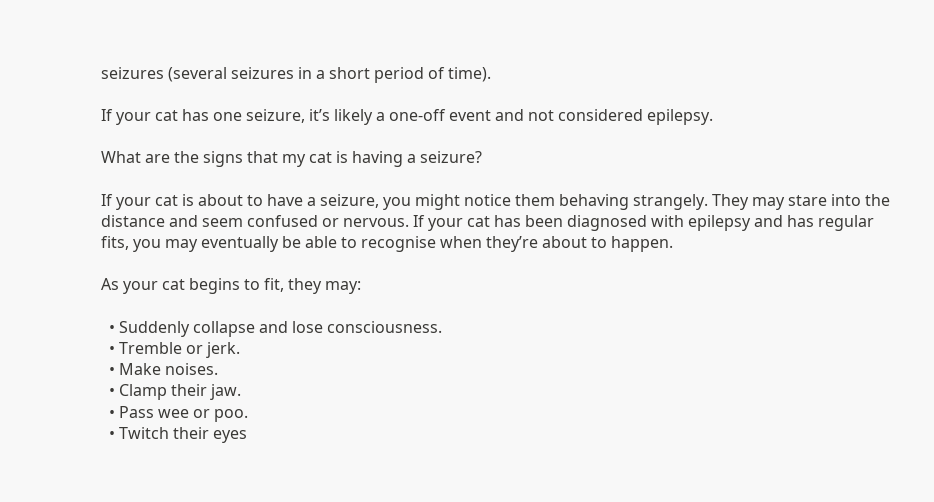seizures (several seizures in a short period of time).

If your cat has one seizure, it’s likely a one-off event and not considered epilepsy.

What are the signs that my cat is having a seizure?

If your cat is about to have a seizure, you might notice them behaving strangely. They may stare into the distance and seem confused or nervous. If your cat has been diagnosed with epilepsy and has regular fits, you may eventually be able to recognise when they’re about to happen.

As your cat begins to fit, they may:

  • Suddenly collapse and lose consciousness.
  • Tremble or jerk.
  • Make noises.
  • Clamp their jaw.
  • Pass wee or poo.
  • Twitch their eyes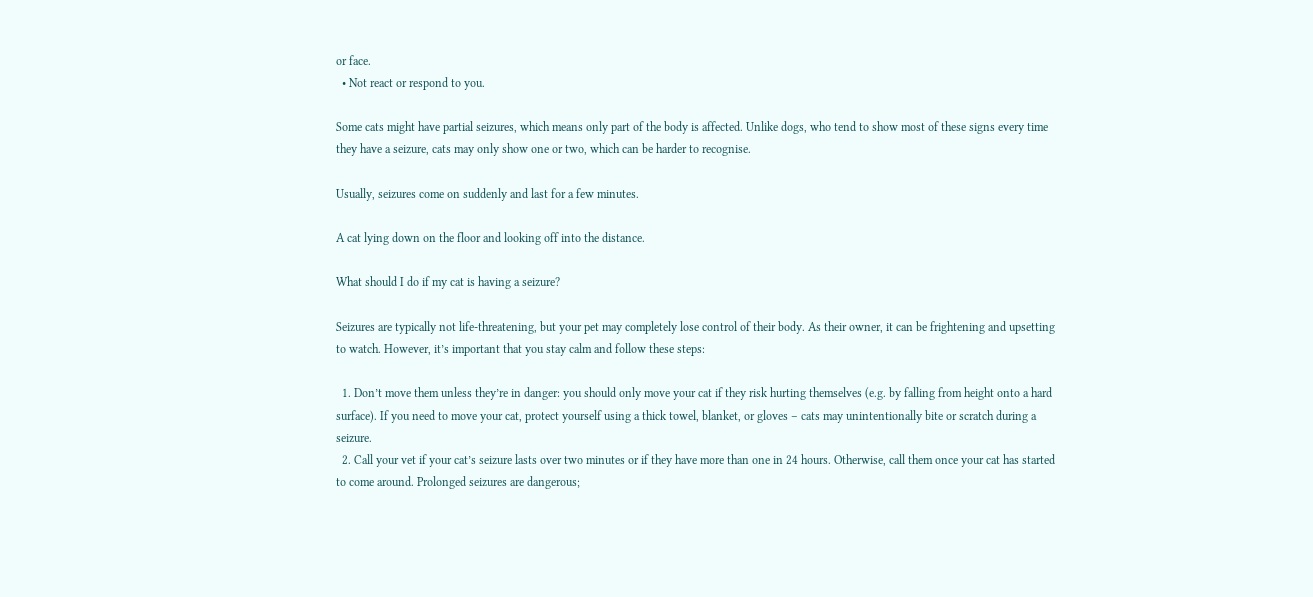or face.
  • Not react or respond to you.

Some cats might have partial seizures, which means only part of the body is affected. Unlike dogs, who tend to show most of these signs every time they have a seizure, cats may only show one or two, which can be harder to recognise.

Usually, seizures come on suddenly and last for a few minutes.

A cat lying down on the floor and looking off into the distance.

What should I do if my cat is having a seizure?

Seizures are typically not life-threatening, but your pet may completely lose control of their body. As their owner, it can be frightening and upsetting to watch. However, it’s important that you stay calm and follow these steps:

  1. Don’t move them unless they’re in danger: you should only move your cat if they risk hurting themselves (e.g. by falling from height onto a hard surface). If you need to move your cat, protect yourself using a thick towel, blanket, or gloves – cats may unintentionally bite or scratch during a seizure.
  2. Call your vet if your cat’s seizure lasts over two minutes or if they have more than one in 24 hours. Otherwise, call them once your cat has started to come around. Prolonged seizures are dangerous;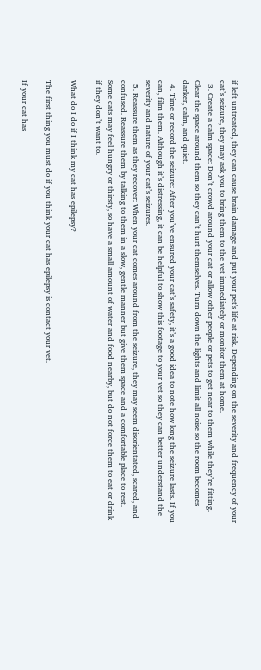if left untreated, they can cause brain damage and put your pet's life at risk. Depending on the severity and frequency of your cat’s seizure, they may ask you to bring them to the vet immediately or monitor them at home.
  3. Create a calm space: Don’t crowd around your cat or allow other people or pets to get near to them while they’re fitting. Clear the space around them so they can’t hurt themselves. Turn down the lights and limit all noise so the room becomes darker, calm, and quiet.
  4. Time or record the seizure: After you’ve ensured your cat’s safety, it’s a good idea to note how long the seizure lasts. If you can, film them. Although it’s distressing, it can be helpful to show this footage to your vet so they can better understand the severity and nature of your cat’s seizures.
  5. Reassure them as they recover: When your cat comes around from the seizure, they may seem disorientated, scared, and confused. Reassure them by talking to them in a slow, gentle manner but give them space and a comfortable place to rest. Some cats may feel hungry or thirsty, so have a small amount of water and food nearby, but do not force them to eat or drink if they don’t want to.

What do I do if I think my cat has epilepsy?

The first thing you must do if you think your cat has epilepsy is contact your vet.

If your cat has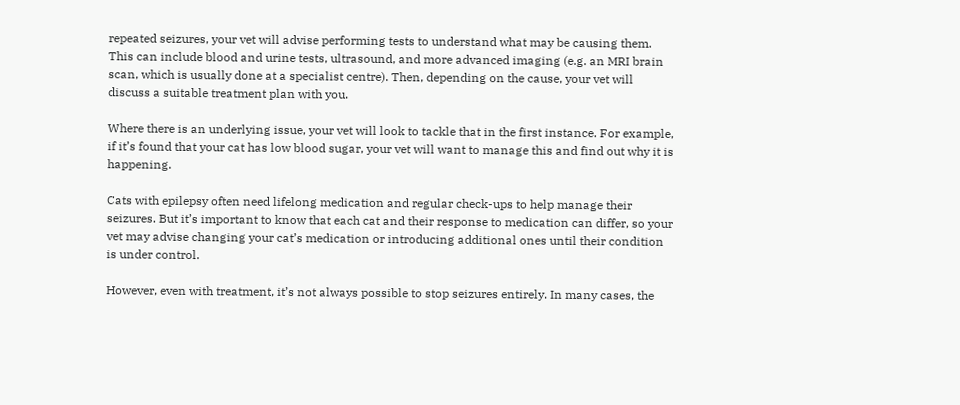repeated seizures, your vet will advise performing tests to understand what may be causing them. This can include blood and urine tests, ultrasound, and more advanced imaging (e.g. an MRI brain scan, which is usually done at a specialist centre). Then, depending on the cause, your vet will discuss a suitable treatment plan with you.

Where there is an underlying issue, your vet will look to tackle that in the first instance. For example, if it’s found that your cat has low blood sugar, your vet will want to manage this and find out why it is happening.

Cats with epilepsy often need lifelong medication and regular check-ups to help manage their seizures. But it’s important to know that each cat and their response to medication can differ, so your vet may advise changing your cat’s medication or introducing additional ones until their condition is under control.

However, even with treatment, it’s not always possible to stop seizures entirely. In many cases, the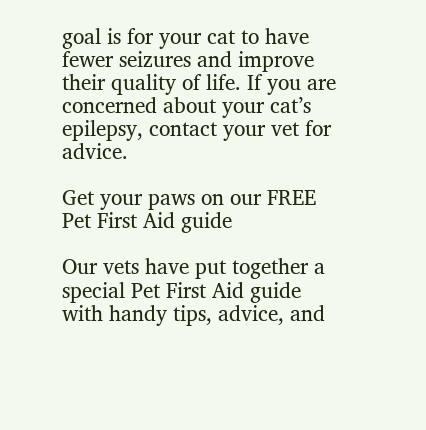goal is for your cat to have fewer seizures and improve their quality of life. If you are concerned about your cat’s epilepsy, contact your vet for advice.

Get your paws on our FREE Pet First Aid guide

Our vets have put together a special Pet First Aid guide with handy tips, advice, and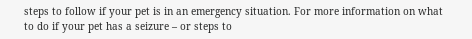steps to follow if your pet is in an emergency situation. For more information on what to do if your pet has a seizure – or steps to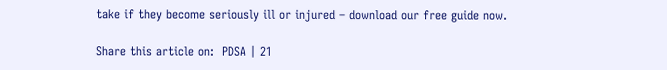take if they become seriously ill or injured – download our free guide now.

Share this article on:  PDSA | 21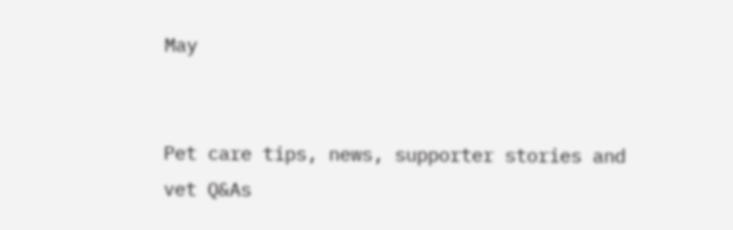May


Pet care tips, news, supporter stories and vet Q&As